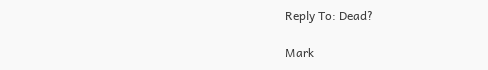Reply To: Dead?

Mark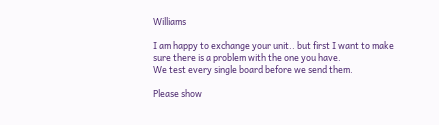Williams

I am happy to exchange your unit.. but first I want to make sure there is a problem with the one you have.
We test every single board before we send them.

Please show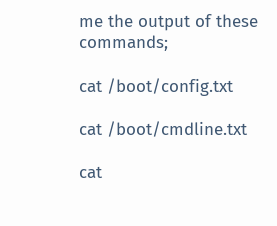me the output of these commands;

cat /boot/config.txt

cat /boot/cmdline.txt

cat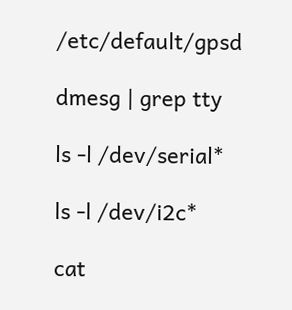/etc/default/gpsd

dmesg | grep tty

ls -l /dev/serial*

ls -l /dev/i2c*

cat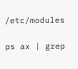/etc/modules

ps ax | grep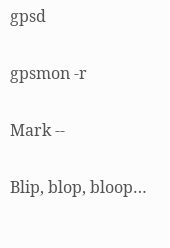gpsd

gpsmon -r

Mark --

Blip, blop, bloop…